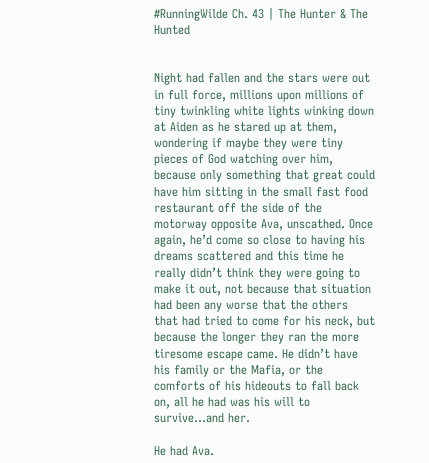#RunningWilde Ch. 43 | The Hunter & The Hunted


Night had fallen and the stars were out in full force, millions upon millions of tiny twinkling white lights winking down at Aiden as he stared up at them, wondering if maybe they were tiny pieces of God watching over him, because only something that great could have him sitting in the small fast food restaurant off the side of the motorway opposite Ava, unscathed. Once again, he’d come so close to having his dreams scattered and this time he really didn’t think they were going to make it out, not because that situation had been any worse that the others that had tried to come for his neck, but because the longer they ran the more tiresome escape came. He didn’t have his family or the Mafia, or the comforts of his hideouts to fall back on, all he had was his will to survive…and her.

He had Ava.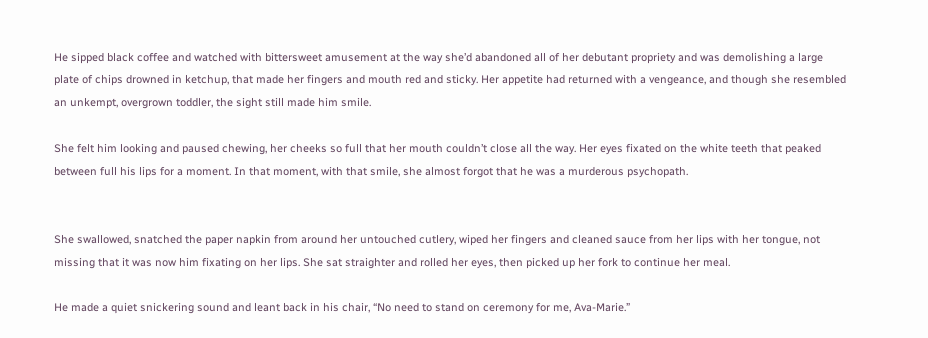He sipped black coffee and watched with bittersweet amusement at the way she’d abandoned all of her debutant propriety and was demolishing a large plate of chips drowned in ketchup, that made her fingers and mouth red and sticky. Her appetite had returned with a vengeance, and though she resembled an unkempt, overgrown toddler, the sight still made him smile.

She felt him looking and paused chewing, her cheeks so full that her mouth couldn’t close all the way. Her eyes fixated on the white teeth that peaked between full his lips for a moment. In that moment, with that smile, she almost forgot that he was a murderous psychopath.


She swallowed, snatched the paper napkin from around her untouched cutlery, wiped her fingers and cleaned sauce from her lips with her tongue, not missing that it was now him fixating on her lips. She sat straighter and rolled her eyes, then picked up her fork to continue her meal.

He made a quiet snickering sound and leant back in his chair, “No need to stand on ceremony for me, Ava-Marie.”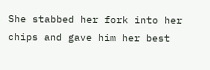She stabbed her fork into her chips and gave him her best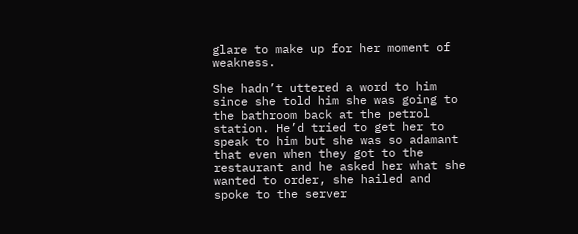glare to make up for her moment of weakness.

She hadn’t uttered a word to him since she told him she was going to the bathroom back at the petrol station. He’d tried to get her to speak to him but she was so adamant that even when they got to the restaurant and he asked her what she wanted to order, she hailed and spoke to the server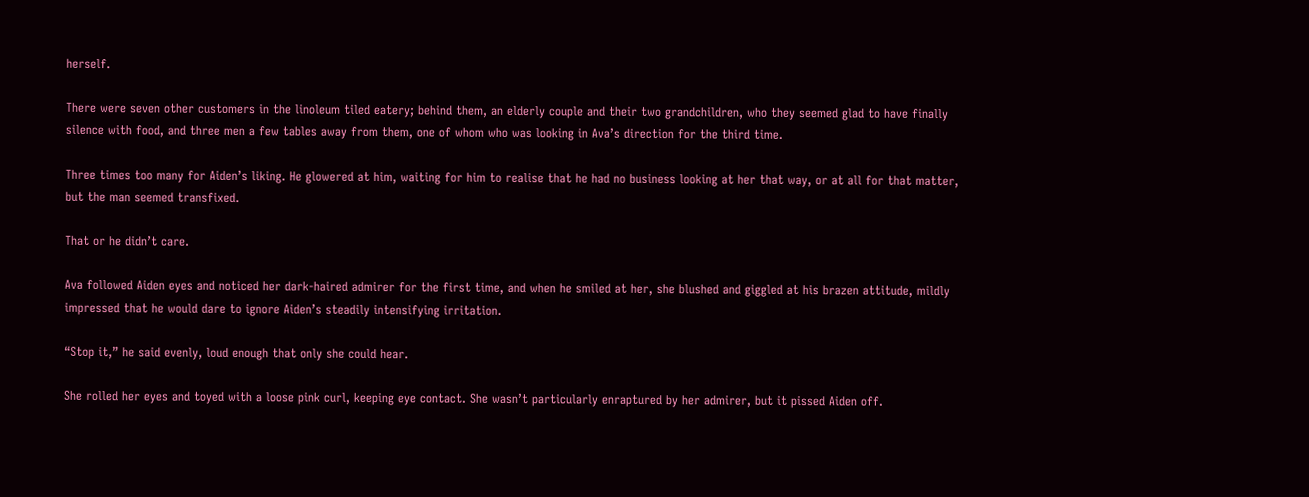herself.

There were seven other customers in the linoleum tiled eatery; behind them, an elderly couple and their two grandchildren, who they seemed glad to have finally silence with food, and three men a few tables away from them, one of whom who was looking in Ava’s direction for the third time.

Three times too many for Aiden’s liking. He glowered at him, waiting for him to realise that he had no business looking at her that way, or at all for that matter, but the man seemed transfixed.

That or he didn’t care.

Ava followed Aiden eyes and noticed her dark-haired admirer for the first time, and when he smiled at her, she blushed and giggled at his brazen attitude, mildly impressed that he would dare to ignore Aiden’s steadily intensifying irritation.

“Stop it,” he said evenly, loud enough that only she could hear.

She rolled her eyes and toyed with a loose pink curl, keeping eye contact. She wasn’t particularly enraptured by her admirer, but it pissed Aiden off.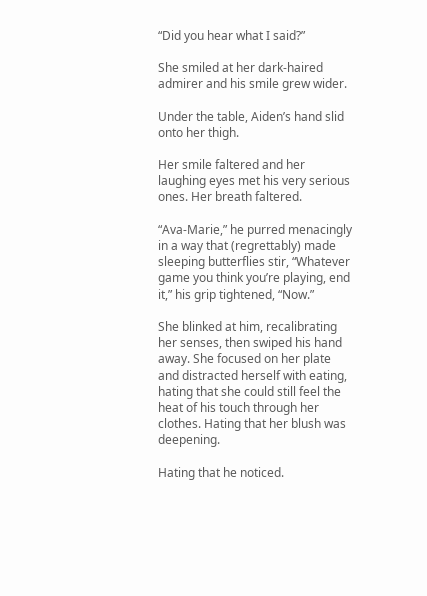“Did you hear what I said?”

She smiled at her dark-haired admirer and his smile grew wider.

Under the table, Aiden’s hand slid onto her thigh.

Her smile faltered and her laughing eyes met his very serious ones. Her breath faltered.

“Ava-Marie,” he purred menacingly in a way that (regrettably) made sleeping butterflies stir, “Whatever game you think you’re playing, end it,” his grip tightened, “Now.”

She blinked at him, recalibrating her senses, then swiped his hand away. She focused on her plate and distracted herself with eating, hating that she could still feel the heat of his touch through her clothes. Hating that her blush was deepening.

Hating that he noticed.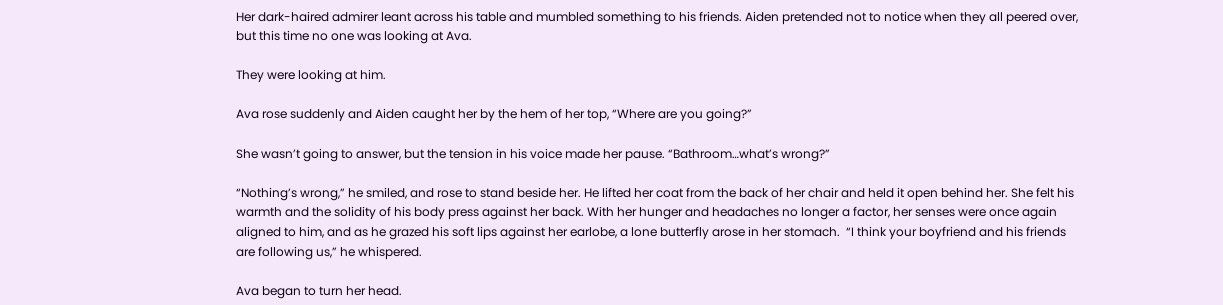Her dark-haired admirer leant across his table and mumbled something to his friends. Aiden pretended not to notice when they all peered over, but this time no one was looking at Ava.

They were looking at him.

Ava rose suddenly and Aiden caught her by the hem of her top, “Where are you going?”

She wasn’t going to answer, but the tension in his voice made her pause. “Bathroom…what’s wrong?”

“Nothing’s wrong,” he smiled, and rose to stand beside her. He lifted her coat from the back of her chair and held it open behind her. She felt his warmth and the solidity of his body press against her back. With her hunger and headaches no longer a factor, her senses were once again aligned to him, and as he grazed his soft lips against her earlobe, a lone butterfly arose in her stomach.  “I think your boyfriend and his friends are following us,” he whispered.

Ava began to turn her head.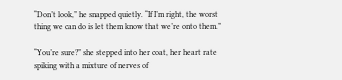“Don’t look,” he snapped quietly. “If I’m right, the worst thing we can do is let them know that we’re onto them.”

“You’re sure?” she stepped into her coat, her heart rate spiking with a mixture of nerves of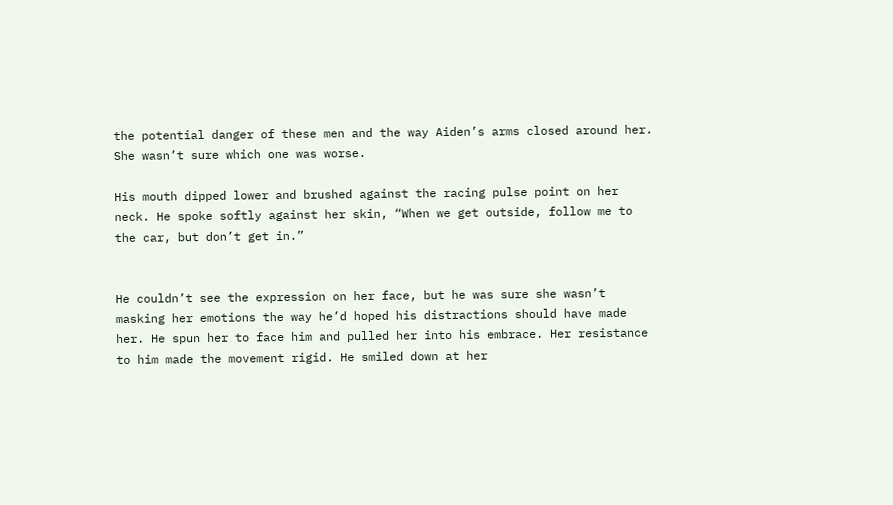the potential danger of these men and the way Aiden’s arms closed around her. She wasn’t sure which one was worse.

His mouth dipped lower and brushed against the racing pulse point on her neck. He spoke softly against her skin, “When we get outside, follow me to the car, but don’t get in.”


He couldn’t see the expression on her face, but he was sure she wasn’t masking her emotions the way he’d hoped his distractions should have made her. He spun her to face him and pulled her into his embrace. Her resistance to him made the movement rigid. He smiled down at her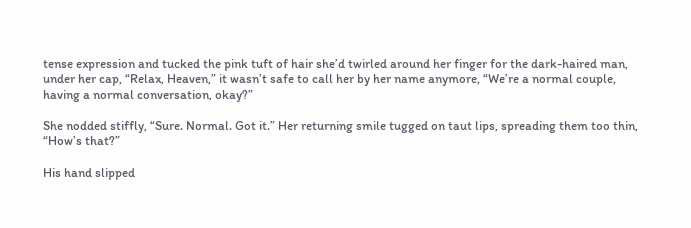tense expression and tucked the pink tuft of hair she’d twirled around her finger for the dark-haired man, under her cap, “Relax, Heaven,” it wasn’t safe to call her by her name anymore, “We’re a normal couple, having a normal conversation, okay?”

She nodded stiffly, “Sure. Normal. Got it.” Her returning smile tugged on taut lips, spreading them too thin, “How’s that?”

His hand slipped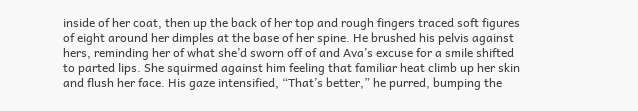inside of her coat, then up the back of her top and rough fingers traced soft figures of eight around her dimples at the base of her spine. He brushed his pelvis against hers, reminding her of what she’d sworn off of and Ava’s excuse for a smile shifted to parted lips. She squirmed against him feeling that familiar heat climb up her skin and flush her face. His gaze intensified, “That’s better,” he purred, bumping the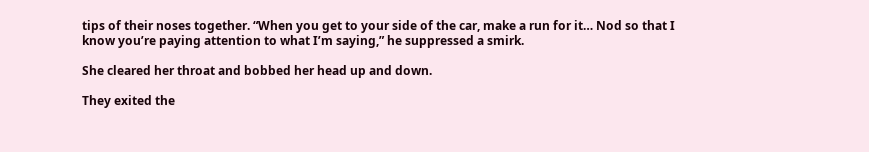tips of their noses together. “When you get to your side of the car, make a run for it… Nod so that I know you’re paying attention to what I’m saying,” he suppressed a smirk.

She cleared her throat and bobbed her head up and down.

They exited the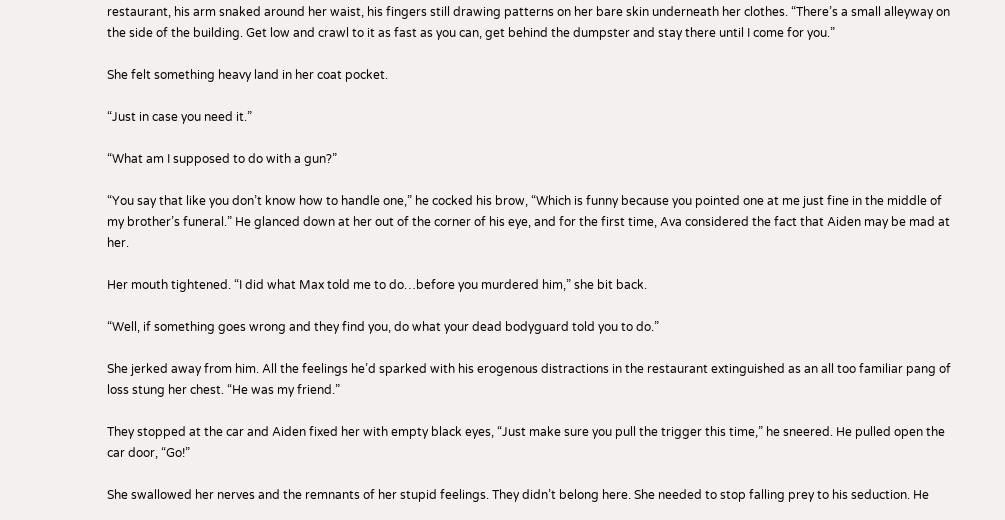restaurant, his arm snaked around her waist, his fingers still drawing patterns on her bare skin underneath her clothes. “There’s a small alleyway on the side of the building. Get low and crawl to it as fast as you can, get behind the dumpster and stay there until I come for you.”

She felt something heavy land in her coat pocket.

“Just in case you need it.”

“What am I supposed to do with a gun?”

“You say that like you don’t know how to handle one,” he cocked his brow, “Which is funny because you pointed one at me just fine in the middle of my brother’s funeral.” He glanced down at her out of the corner of his eye, and for the first time, Ava considered the fact that Aiden may be mad at her.

Her mouth tightened. “I did what Max told me to do…before you murdered him,” she bit back.

“Well, if something goes wrong and they find you, do what your dead bodyguard told you to do.”

She jerked away from him. All the feelings he’d sparked with his erogenous distractions in the restaurant extinguished as an all too familiar pang of loss stung her chest. “He was my friend.”

They stopped at the car and Aiden fixed her with empty black eyes, “Just make sure you pull the trigger this time,” he sneered. He pulled open the car door, “Go!”

She swallowed her nerves and the remnants of her stupid feelings. They didn’t belong here. She needed to stop falling prey to his seduction. He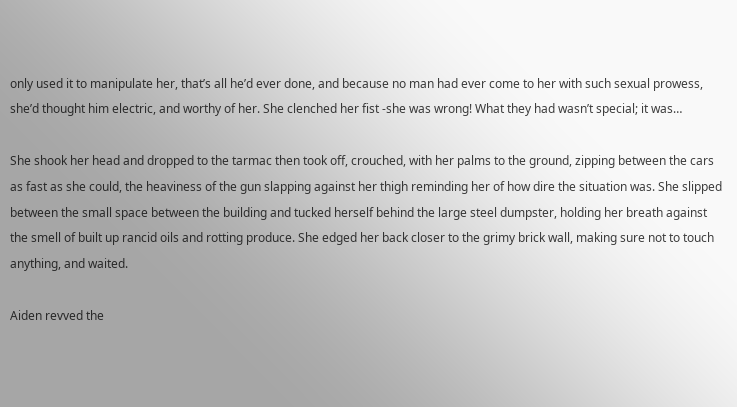only used it to manipulate her, that’s all he’d ever done, and because no man had ever come to her with such sexual prowess, she’d thought him electric, and worthy of her. She clenched her fist -she was wrong! What they had wasn’t special; it was…

She shook her head and dropped to the tarmac then took off, crouched, with her palms to the ground, zipping between the cars as fast as she could, the heaviness of the gun slapping against her thigh reminding her of how dire the situation was. She slipped between the small space between the building and tucked herself behind the large steel dumpster, holding her breath against the smell of built up rancid oils and rotting produce. She edged her back closer to the grimy brick wall, making sure not to touch anything, and waited.

Aiden revved the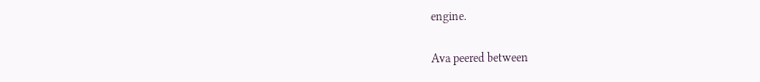engine.

Ava peered between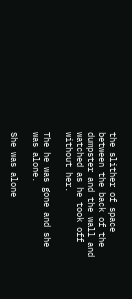the slither of space between the back of the dumpster and the wall and watched as he took off without her.

The he was gone and she was alone.

She was alone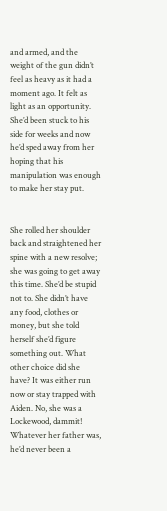and armed, and the weight of the gun didn’t feel as heavy as it had a moment ago. It felt as light as an opportunity. She’d been stuck to his side for weeks and now he’d sped away from her hoping that his manipulation was enough to make her stay put.


She rolled her shoulder back and straightened her spine with a new resolve; she was going to get away this time. She’d be stupid not to. She didn’t have any food, clothes or money, but she told herself she’d figure something out. What other choice did she have? It was either run now or stay trapped with Aiden. No, she was a Lockewood, dammit! Whatever her father was, he’d never been a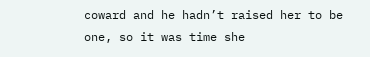coward and he hadn’t raised her to be one, so it was time she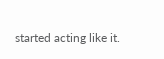started acting like it.